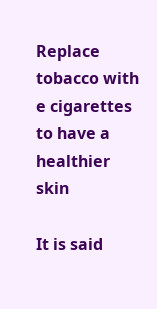Replace tobacco with e cigarettes to have a healthier skin

It is said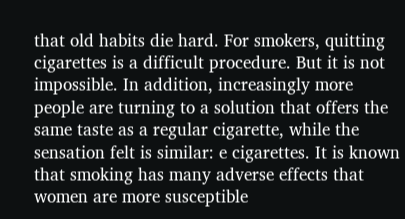that old habits die hard. For smokers, quitting cigarettes is a difficult procedure. But it is not impossible. In addition, increasingly more people are turning to a solution that offers the same taste as a regular cigarette, while the sensation felt is similar: e cigarettes. It is known that smoking has many adverse effects that women are more susceptible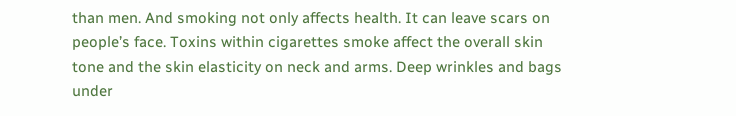than men. And smoking not only affects health. It can leave scars on people’s face. Toxins within cigarettes smoke affect the overall skin tone and the skin elasticity on neck and arms. Deep wrinkles and bags under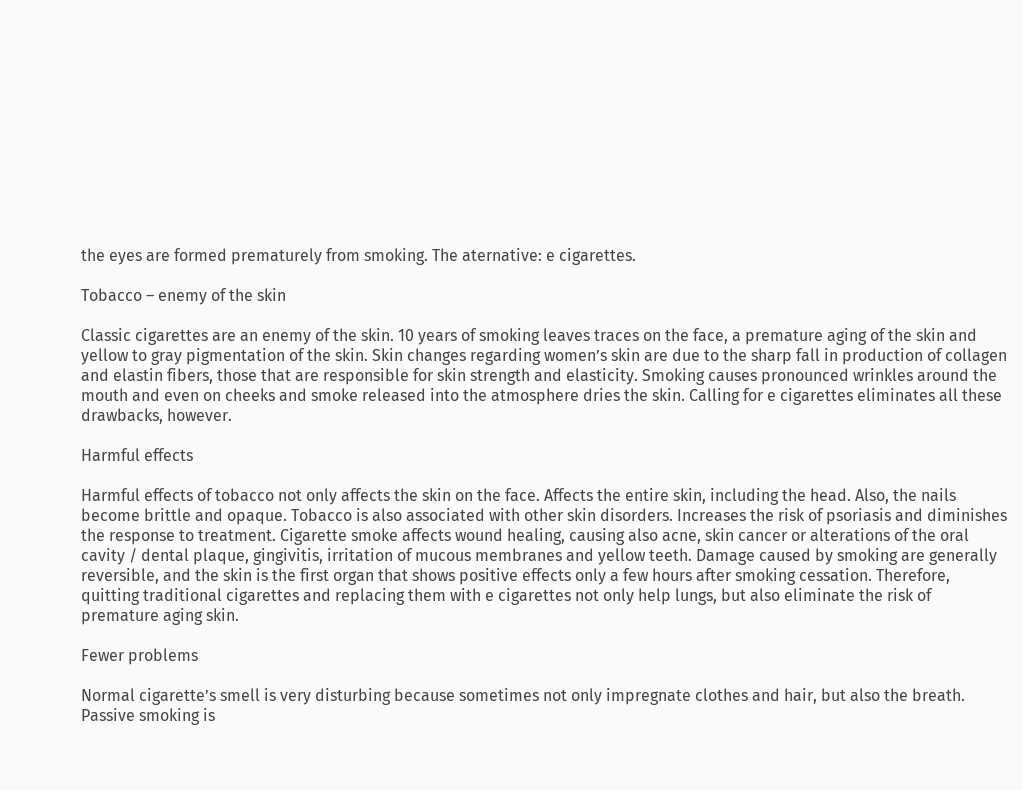the eyes are formed prematurely from smoking. The aternative: e cigarettes.

Tobacco – enemy of the skin

Classic cigarettes are an enemy of the skin. 10 years of smoking leaves traces on the face, a premature aging of the skin and yellow to gray pigmentation of the skin. Skin changes regarding women’s skin are due to the sharp fall in production of collagen and elastin fibers, those that are responsible for skin strength and elasticity. Smoking causes pronounced wrinkles around the mouth and even on cheeks and smoke released into the atmosphere dries the skin. Calling for e cigarettes eliminates all these drawbacks, however.

Harmful effects

Harmful effects of tobacco not only affects the skin on the face. Affects the entire skin, including the head. Also, the nails become brittle and opaque. Tobacco is also associated with other skin disorders. Increases the risk of psoriasis and diminishes the response to treatment. Cigarette smoke affects wound healing, causing also acne, skin cancer or alterations of the oral cavity / dental plaque, gingivitis, irritation of mucous membranes and yellow teeth. Damage caused by smoking are generally reversible, and the skin is the first organ that shows positive effects only a few hours after smoking cessation. Therefore, quitting traditional cigarettes and replacing them with e cigarettes not only help lungs, but also eliminate the risk of premature aging skin.

Fewer problems

Normal cigarette’s smell is very disturbing because sometimes not only impregnate clothes and hair, but also the breath. Passive smoking is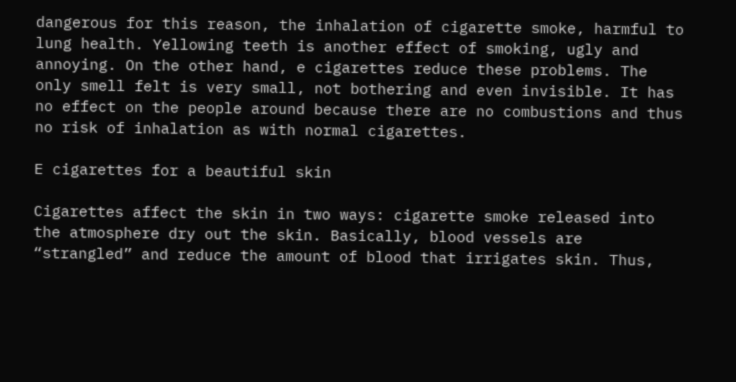dangerous for this reason, the inhalation of cigarette smoke, harmful to lung health. Yellowing teeth is another effect of smoking, ugly and annoying. On the other hand, e cigarettes reduce these problems. The only smell felt is very small, not bothering and even invisible. It has no effect on the people around because there are no combustions and thus no risk of inhalation as with normal cigarettes.

E cigarettes for a beautiful skin

Cigarettes affect the skin in two ways: cigarette smoke released into the atmosphere dry out the skin. Basically, blood vessels are “strangled” and reduce the amount of blood that irrigates skin. Thus,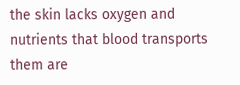the skin lacks oxygen and nutrients that blood transports them are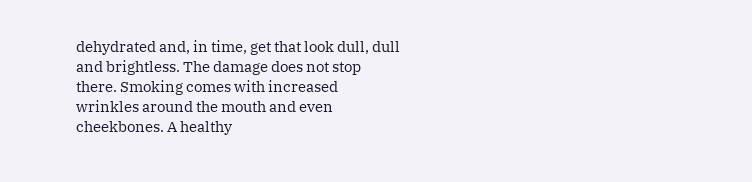dehydrated and, in time, get that look dull, dull and brightless. The damage does not stop there. Smoking comes with increased wrinkles around the mouth and even cheekbones. A healthy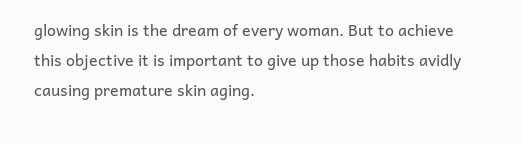glowing skin is the dream of every woman. But to achieve this objective it is important to give up those habits avidly causing premature skin aging.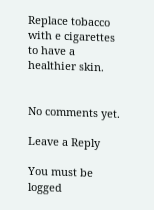Replace tobacco with e cigarettes to have a healthier skin.


No comments yet.

Leave a Reply

You must be logged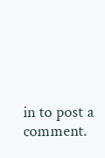in to post a comment.